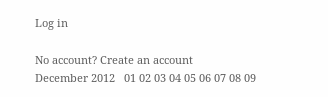Log in

No account? Create an account
December 2012   01 02 03 04 05 06 07 08 09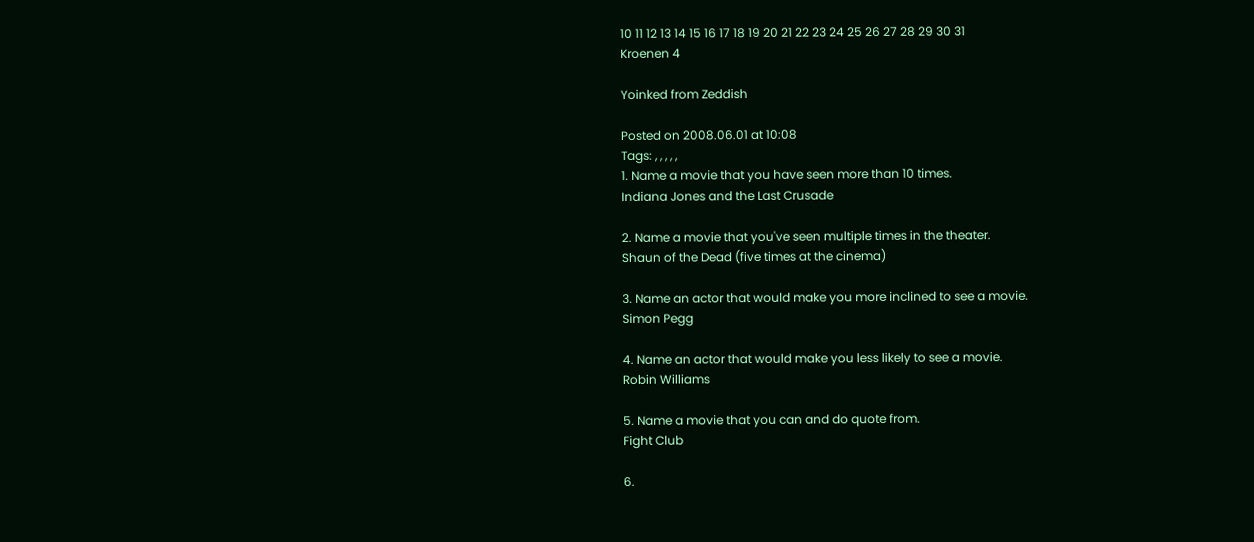10 11 12 13 14 15 16 17 18 19 20 21 22 23 24 25 26 27 28 29 30 31
Kroenen 4

Yoinked from Zeddish

Posted on 2008.06.01 at 10:08
Tags: , , , , ,
1. Name a movie that you have seen more than 10 times.
Indiana Jones and the Last Crusade

2. Name a movie that you've seen multiple times in the theater.
Shaun of the Dead (five times at the cinema)

3. Name an actor that would make you more inclined to see a movie.
Simon Pegg

4. Name an actor that would make you less likely to see a movie.
Robin Williams

5. Name a movie that you can and do quote from.
Fight Club

6.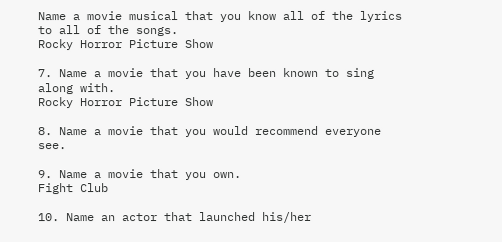Name a movie musical that you know all of the lyrics to all of the songs.
Rocky Horror Picture Show

7. Name a movie that you have been known to sing along with.
Rocky Horror Picture Show

8. Name a movie that you would recommend everyone see.

9. Name a movie that you own.
Fight Club

10. Name an actor that launched his/her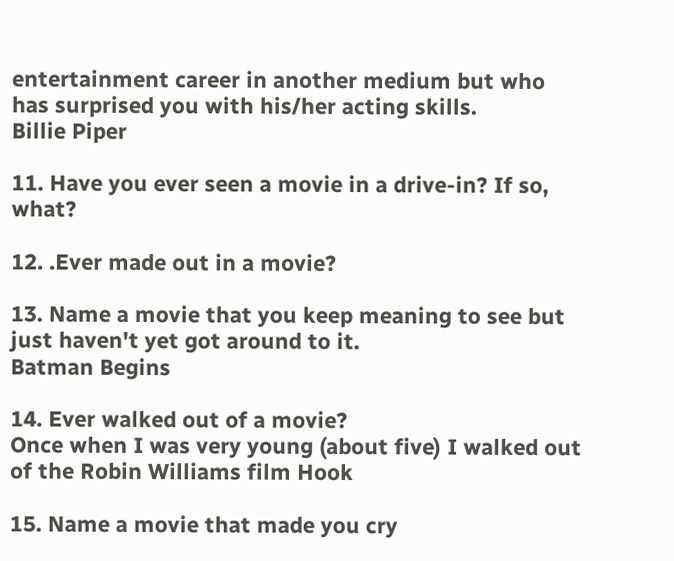entertainment career in another medium but who has surprised you with his/her acting skills.
Billie Piper

11. Have you ever seen a movie in a drive-in? If so, what?

12. .Ever made out in a movie?

13. Name a movie that you keep meaning to see but just haven't yet got around to it.
Batman Begins

14. Ever walked out of a movie?
Once when I was very young (about five) I walked out of the Robin Williams film Hook

15. Name a movie that made you cry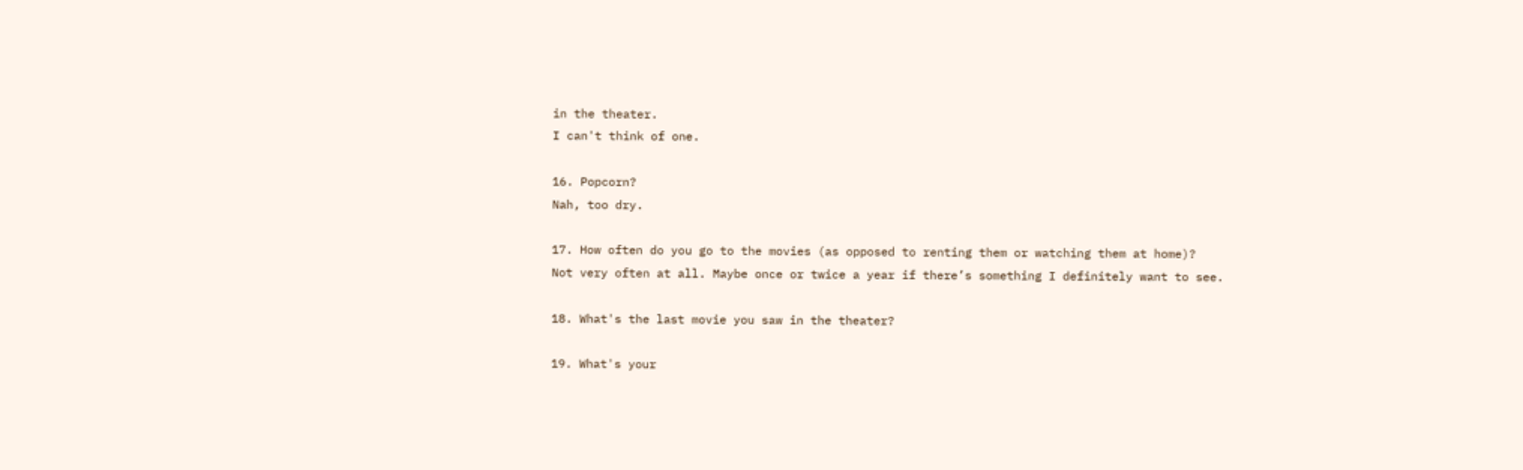in the theater.
I can't think of one.

16. Popcorn?
Nah, too dry.

17. How often do you go to the movies (as opposed to renting them or watching them at home)?
Not very often at all. Maybe once or twice a year if there’s something I definitely want to see.

18. What's the last movie you saw in the theater?

19. What's your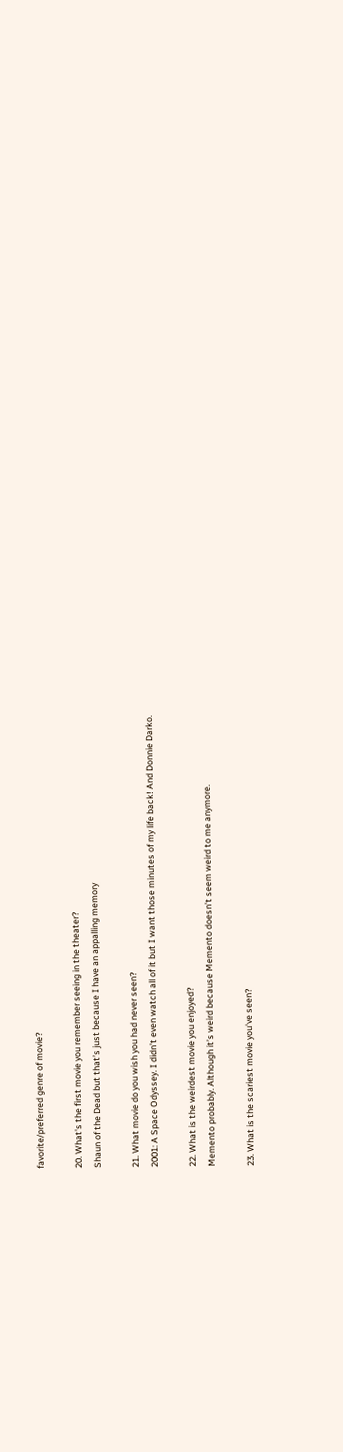favorite/preferred genre of movie?

20. What's the first movie you remember seeing in the theater?
Shaun of the Dead but that’s just because I have an appalling memory

21. What movie do you wish you had never seen?
2001: A Space Odyssey. I didn’t even watch all of it but I want those minutes of my life back! And Donnie Darko.

22. What is the weirdest movie you enjoyed?
Memento probably. Although it’s weird because Memento doesn’t seem weird to me anymore.

23. What is the scariest movie you've seen?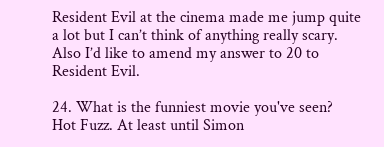Resident Evil at the cinema made me jump quite a lot but I can’t think of anything really scary. Also I’d like to amend my answer to 20 to Resident Evil.

24. What is the funniest movie you've seen?
Hot Fuzz. At least until Simon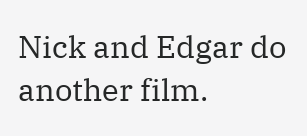Nick and Edgar do another film.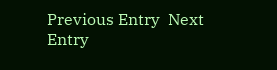Previous Entry  Next Entry